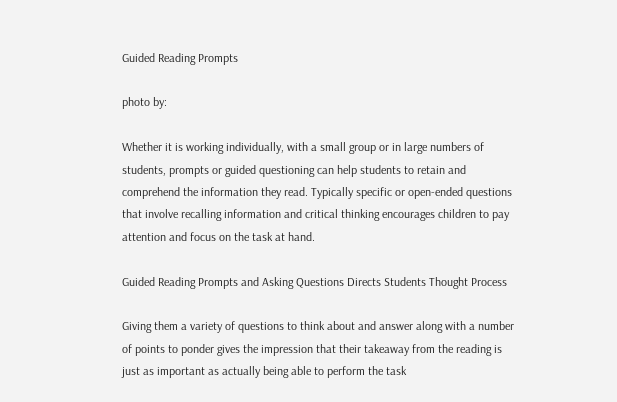Guided Reading Prompts

photo by:

Whether it is working individually, with a small group or in large numbers of students, prompts or guided questioning can help students to retain and comprehend the information they read. Typically specific or open-ended questions that involve recalling information and critical thinking encourages children to pay attention and focus on the task at hand.

Guided Reading Prompts and Asking Questions Directs Students Thought Process

Giving them a variety of questions to think about and answer along with a number of points to ponder gives the impression that their takeaway from the reading is just as important as actually being able to perform the task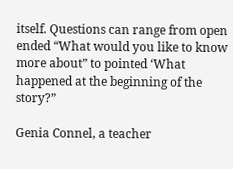itself. Questions can range from open ended “What would you like to know more about” to pointed ‘What happened at the beginning of the story?”

Genia Connel, a teacher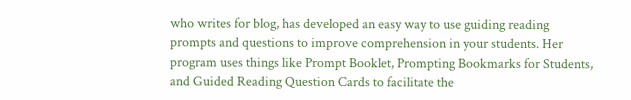who writes for blog, has developed an easy way to use guiding reading prompts and questions to improve comprehension in your students. Her program uses things like Prompt Booklet, Prompting Bookmarks for Students, and Guided Reading Question Cards to facilitate the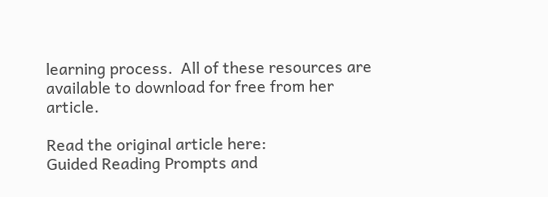learning process.  All of these resources are available to download for free from her article.

Read the original article here:
Guided Reading Prompts and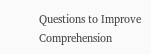Questions to Improve Comprehension